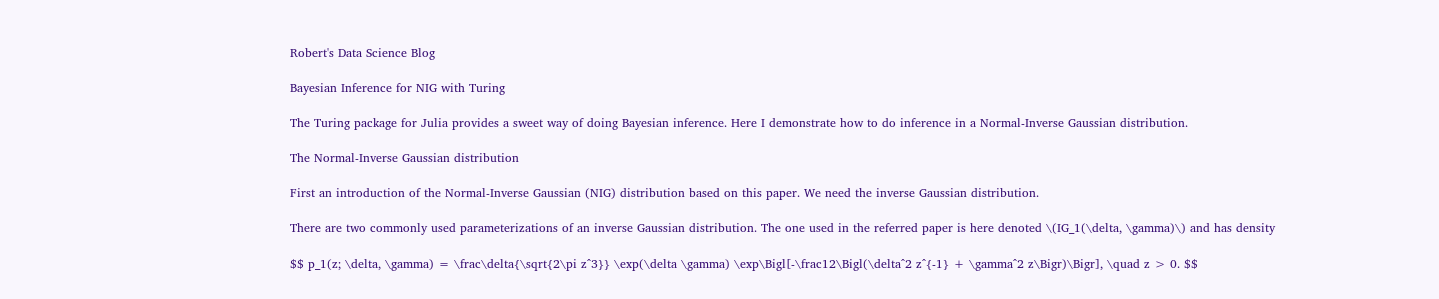Robert's Data Science Blog

Bayesian Inference for NIG with Turing

The Turing package for Julia provides a sweet way of doing Bayesian inference. Here I demonstrate how to do inference in a Normal-Inverse Gaussian distribution.

The Normal-Inverse Gaussian distribution

First an introduction of the Normal-Inverse Gaussian (NIG) distribution based on this paper. We need the inverse Gaussian distribution.

There are two commonly used parameterizations of an inverse Gaussian distribution. The one used in the referred paper is here denoted \(IG_1(\delta, \gamma)\) and has density

$$ p_1(z; \delta, \gamma) = \frac\delta{\sqrt{2\pi z^3}} \exp(\delta \gamma) \exp\Bigl[-\frac12\Bigl(\delta^2 z^{-1} + \gamma^2 z\Bigr)\Bigr], \quad z > 0. $$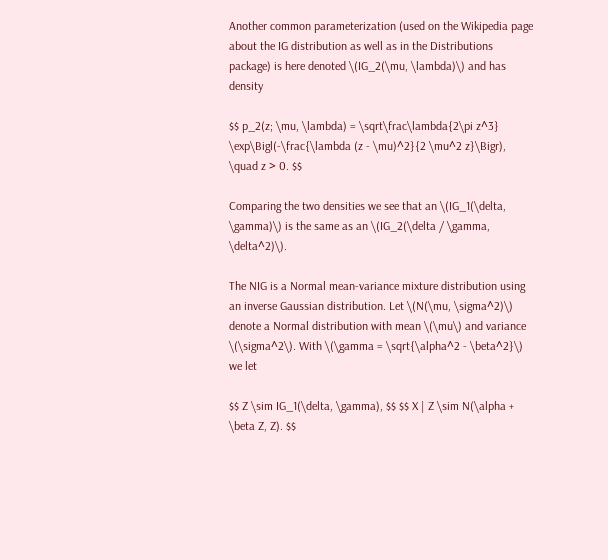Another common parameterization (used on the Wikipedia page about the IG distribution as well as in the Distributions package) is here denoted \(IG_2(\mu, \lambda)\) and has density

$$ p_2(z; \mu, \lambda) = \sqrt\frac\lambda{2\pi z^3} \exp\Bigl(-\frac{\lambda (z - \mu)^2}{2 \mu^2 z}\Bigr), \quad z > 0. $$

Comparing the two densities we see that an \(IG_1(\delta, \gamma)\) is the same as an \(IG_2(\delta / \gamma, \delta^2)\).

The NIG is a Normal mean-variance mixture distribution using an inverse Gaussian distribution. Let \(N(\mu, \sigma^2)\) denote a Normal distribution with mean \(\mu\) and variance \(\sigma^2\). With \(\gamma = \sqrt{\alpha^2 - \beta^2}\) we let

$$ Z \sim IG_1(\delta, \gamma), $$ $$ X | Z \sim N(\alpha + \beta Z, Z). $$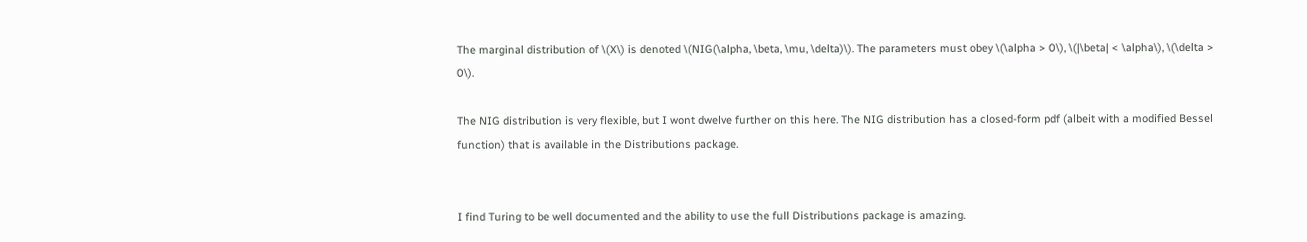The marginal distribution of \(X\) is denoted \(NIG(\alpha, \beta, \mu, \delta)\). The parameters must obey \(\alpha > 0\), \(|\beta| < \alpha\), \(\delta > 0\).

The NIG distribution is very flexible, but I wont dwelve further on this here. The NIG distribution has a closed-form pdf (albeit with a modified Bessel function) that is available in the Distributions package.


I find Turing to be well documented and the ability to use the full Distributions package is amazing.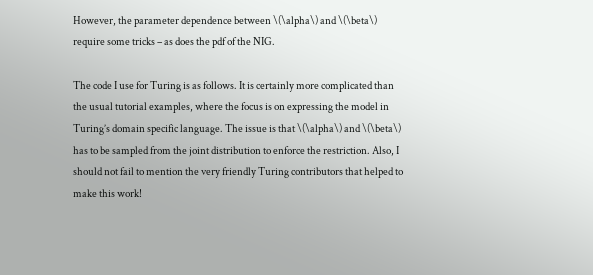However, the parameter dependence between \(\alpha\) and \(\beta\) require some tricks – as does the pdf of the NIG.

The code I use for Turing is as follows. It is certainly more complicated than the usual tutorial examples, where the focus is on expressing the model in Turing’s domain specific language. The issue is that \(\alpha\) and \(\beta\) has to be sampled from the joint distribution to enforce the restriction. Also, I should not fail to mention the very friendly Turing contributors that helped to make this work!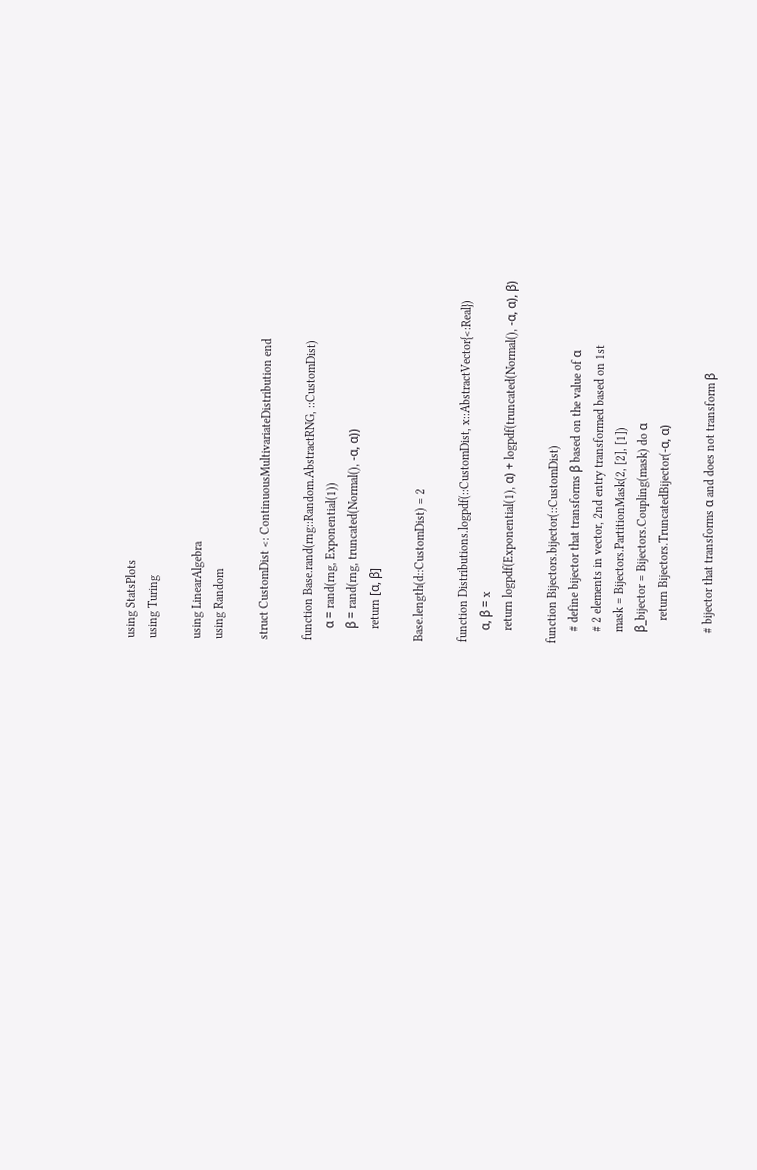using StatsPlots
using Turing

using LinearAlgebra
using Random

struct CustomDist <: ContinuousMultivariateDistribution end

function Base.rand(rng::Random.AbstractRNG, ::CustomDist)
    α = rand(rng, Exponential(1))
    β = rand(rng, truncated(Normal(), -α, α))
    return [α, β]

Base.length(d::CustomDist) = 2

function Distributions.logpdf(::CustomDist, x::AbstractVector{<:Real})
    α, β = x
    return logpdf(Exponential(1), α) + logpdf(truncated(Normal(), -α, α), β)

function Bijectors.bijector(::CustomDist)
    # define bijector that transforms β based on the value of α
    # 2 elements in vector, 2nd entry transformed based on 1st
    mask = Bijectors.PartitionMask(2, [2], [1])
    β_bijector = Bijectors.Coupling(mask) do α
        return Bijectors.TruncatedBijector(-α, α)

    # bijector that transforms α and does not transform β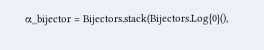α_bijector = Bijectors.stack(Bijectors.Log{0}(),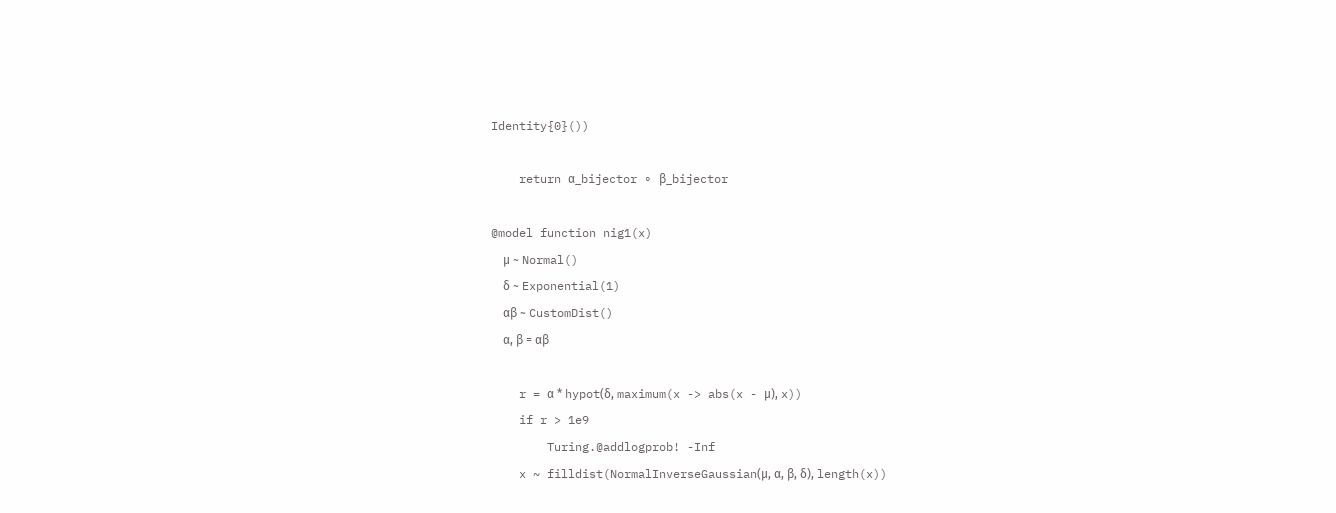Identity{0}())

    return α_bijector ∘ β_bijector

@model function nig1(x)
    μ ~ Normal()
    δ ~ Exponential(1)
    αβ ~ CustomDist()
    α, β = αβ

    r = α * hypot(δ, maximum(x -> abs(x - μ), x))
    if r > 1e9
        Turing.@addlogprob! -Inf
    x ~ filldist(NormalInverseGaussian(μ, α, β, δ), length(x))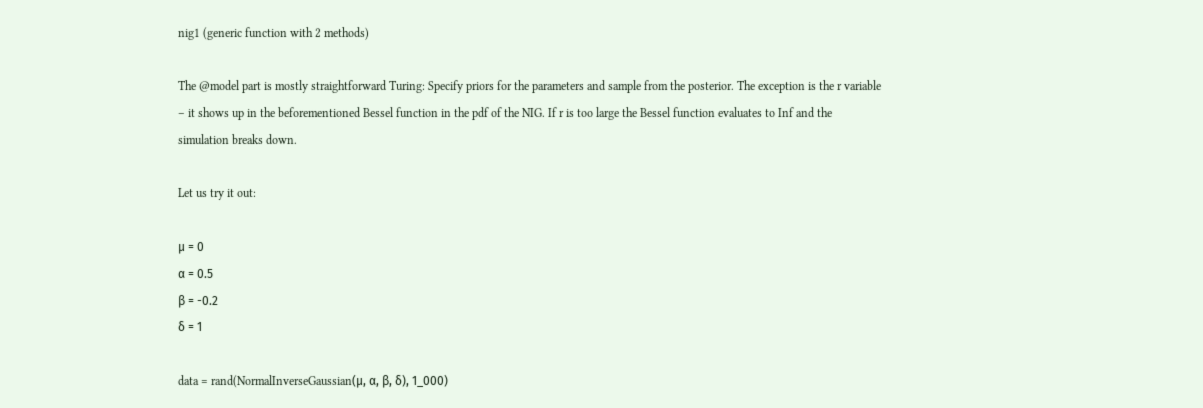nig1 (generic function with 2 methods)

The @model part is mostly straightforward Turing: Specify priors for the parameters and sample from the posterior. The exception is the r variable – it shows up in the beforementioned Bessel function in the pdf of the NIG. If r is too large the Bessel function evaluates to Inf and the simulation breaks down.

Let us try it out:

μ = 0
α = 0.5
β = -0.2
δ = 1

data = rand(NormalInverseGaussian(μ, α, β, δ), 1_000)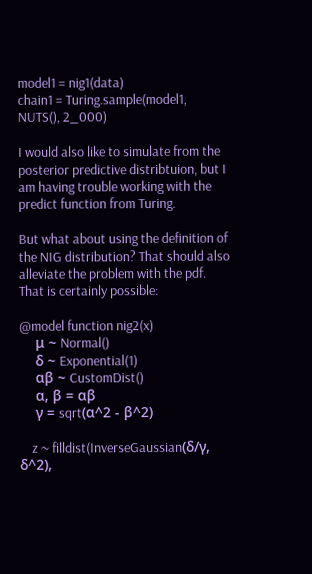model1 = nig1(data)
chain1 = Turing.sample(model1, NUTS(), 2_000)

I would also like to simulate from the posterior predictive distribtuion, but I am having trouble working with the predict function from Turing.

But what about using the definition of the NIG distribution? That should also alleviate the problem with the pdf. That is certainly possible:

@model function nig2(x)
    μ ~ Normal()
    δ ~ Exponential(1)
    αβ ~ CustomDist()
    α, β = αβ
    γ = sqrt(α^2 - β^2)

    z ~ filldist(InverseGaussian(δ/γ, δ^2),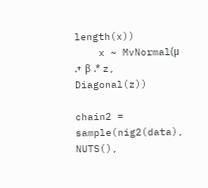length(x))
    x ~ MvNormal(μ .+ β .* z, Diagonal(z))

chain2 = sample(nig2(data), NUTS(),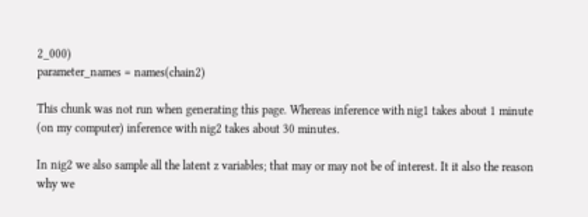2_000)
parameter_names = names(chain2)

This chunk was not run when generating this page. Whereas inference with nig1 takes about 1 minute (on my computer) inference with nig2 takes about 30 minutes.

In nig2 we also sample all the latent z variables; that may or may not be of interest. It it also the reason why we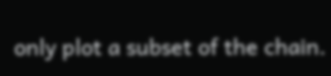only plot a subset of the chain.